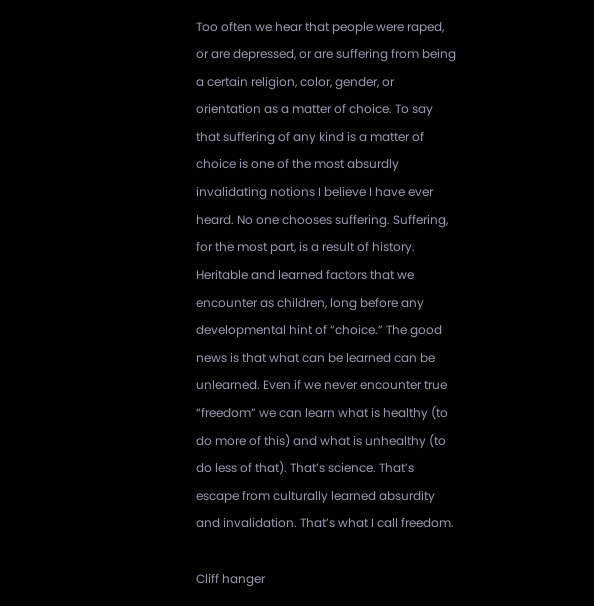Too often we hear that people were raped, or are depressed, or are suffering from being a certain religion, color, gender, or orientation as a matter of choice. To say that suffering of any kind is a matter of choice is one of the most absurdly invalidating notions I believe I have ever heard. No one chooses suffering. Suffering, for the most part, is a result of history. Heritable and learned factors that we encounter as children, long before any developmental hint of “choice.” The good news is that what can be learned can be unlearned. Even if we never encounter true “freedom” we can learn what is healthy (to do more of this) and what is unhealthy (to do less of that). That’s science. That’s escape from culturally learned absurdity and invalidation. That’s what I call freedom.

Cliff hanger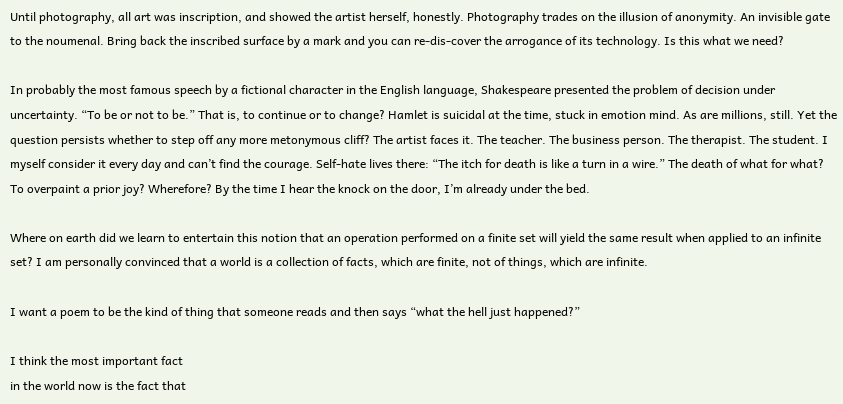Until photography, all art was inscription, and showed the artist herself, honestly. Photography trades on the illusion of anonymity. An invisible gate to the noumenal. Bring back the inscribed surface by a mark and you can re-dis-cover the arrogance of its technology. Is this what we need?

In probably the most famous speech by a fictional character in the English language, Shakespeare presented the problem of decision under uncertainty. “To be or not to be.” That is, to continue or to change? Hamlet is suicidal at the time, stuck in emotion mind. As are millions, still. Yet the question persists whether to step off any more metonymous cliff? The artist faces it. The teacher. The business person. The therapist. The student. I myself consider it every day and can’t find the courage. Self-hate lives there: “The itch for death is like a turn in a wire.” The death of what for what? To overpaint a prior joy? Wherefore? By the time I hear the knock on the door, I’m already under the bed.

Where on earth did we learn to entertain this notion that an operation performed on a finite set will yield the same result when applied to an infinite set? I am personally convinced that a world is a collection of facts, which are finite, not of things, which are infinite.

I want a poem to be the kind of thing that someone reads and then says “what the hell just happened?”

I think the most important fact
in the world now is the fact that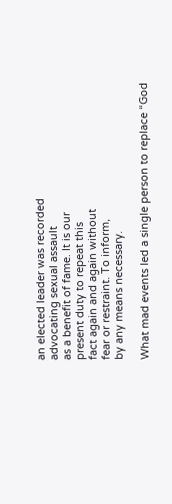an elected leader was recorded
advocating sexual assault
as a benefit of fame. It is our
present duty to repeat this
fact again and again without
fear or restraint. To inform,
by any means necessary.

What mad events led a single person to replace “God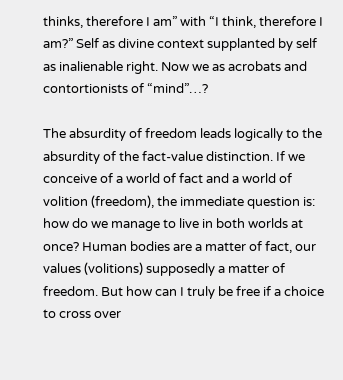thinks, therefore I am” with “I think, therefore I am?” Self as divine context supplanted by self as inalienable right. Now we as acrobats and contortionists of “mind”…?

The absurdity of freedom leads logically to the absurdity of the fact-value distinction. If we conceive of a world of fact and a world of volition (freedom), the immediate question is: how do we manage to live in both worlds at once? Human bodies are a matter of fact, our values (volitions) supposedly a matter of freedom. But how can I truly be free if a choice to cross over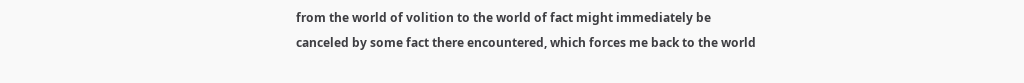from the world of volition to the world of fact might immediately be canceled by some fact there encountered, which forces me back to the world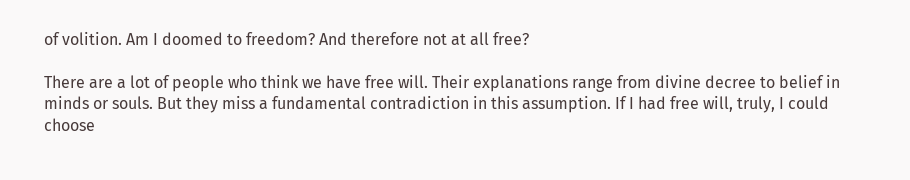of volition. Am I doomed to freedom? And therefore not at all free?

There are a lot of people who think we have free will. Their explanations range from divine decree to belief in minds or souls. But they miss a fundamental contradiction in this assumption. If I had free will, truly, I could choose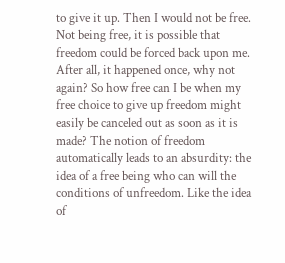to give it up. Then I would not be free. Not being free, it is possible that freedom could be forced back upon me. After all, it happened once, why not again? So how free can I be when my free choice to give up freedom might easily be canceled out as soon as it is made? The notion of freedom automatically leads to an absurdity: the idea of a free being who can will the conditions of unfreedom. Like the idea of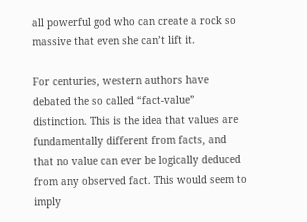all powerful god who can create a rock so massive that even she can’t lift it.

For centuries, western authors have debated the so called “fact-value” distinction. This is the idea that values are fundamentally different from facts, and that no value can ever be logically deduced from any observed fact. This would seem to imply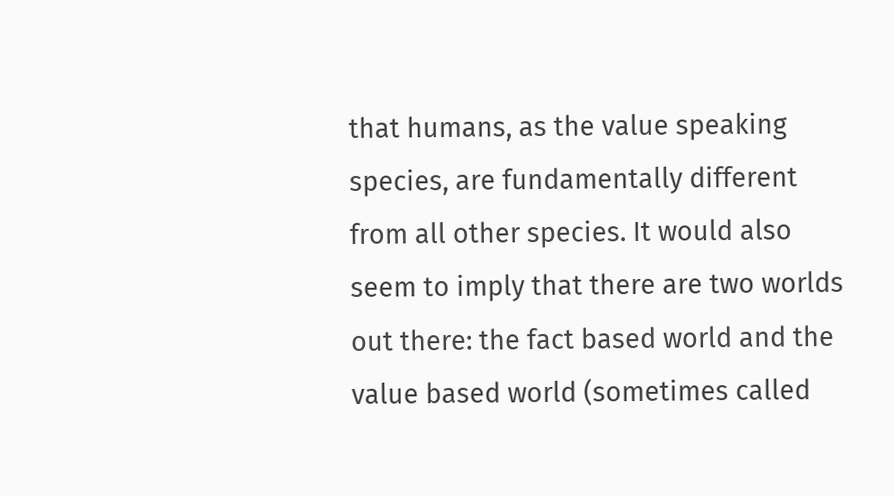that humans, as the value speaking species, are fundamentally different from all other species. It would also seem to imply that there are two worlds out there: the fact based world and the value based world (sometimes called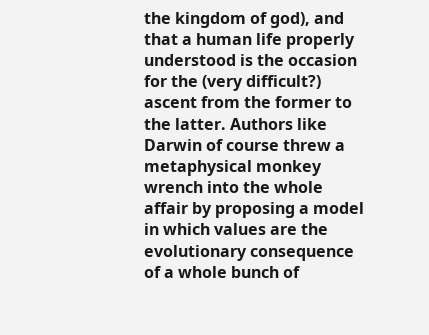the kingdom of god), and that a human life properly understood is the occasion for the (very difficult?) ascent from the former to the latter. Authors like Darwin of course threw a metaphysical monkey wrench into the whole affair by proposing a model in which values are the evolutionary consequence of a whole bunch of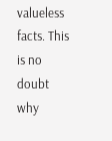valueless facts. This is no doubt why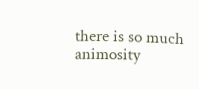there is so much animosity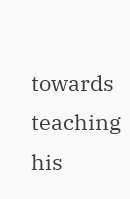towards teaching his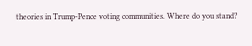theories in Trump-Pence voting communities. Where do you stand?